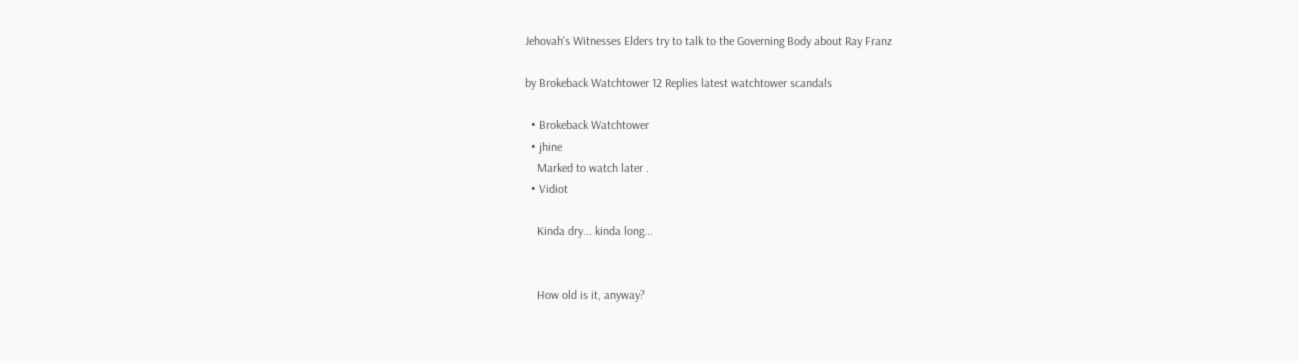Jehovah's Witnesses Elders try to talk to the Governing Body about Ray Franz

by Brokeback Watchtower 12 Replies latest watchtower scandals

  • Brokeback Watchtower
  • jhine
    Marked to watch later .
  • Vidiot

    Kinda dry... kinda long...


    How old is it, anyway?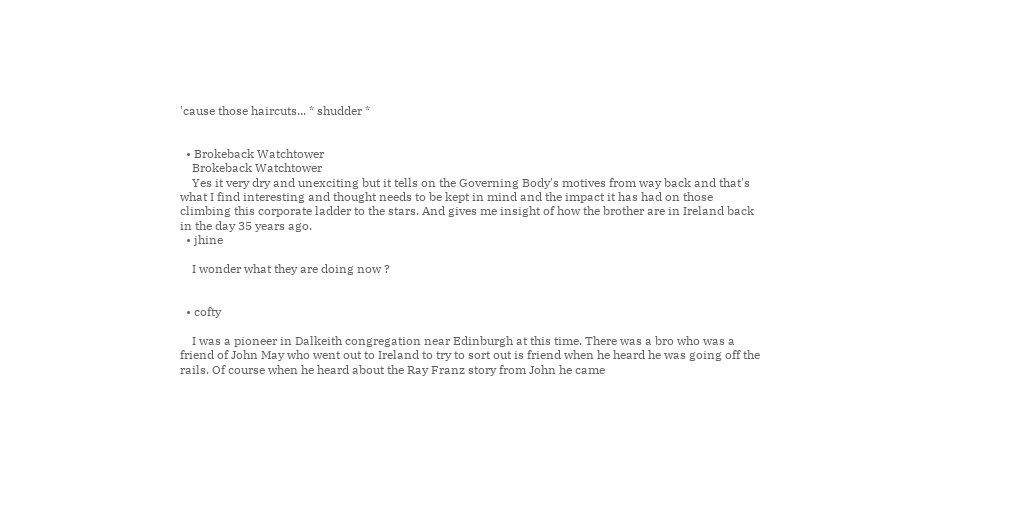'cause those haircuts... * shudder *


  • Brokeback Watchtower
    Brokeback Watchtower
    Yes it very dry and unexciting but it tells on the Governing Body's motives from way back and that's what I find interesting and thought needs to be kept in mind and the impact it has had on those climbing this corporate ladder to the stars. And gives me insight of how the brother are in Ireland back in the day 35 years ago.
  • jhine

    I wonder what they are doing now ?


  • cofty

    I was a pioneer in Dalkeith congregation near Edinburgh at this time. There was a bro who was a friend of John May who went out to Ireland to try to sort out is friend when he heard he was going off the rails. Of course when he heard about the Ray Franz story from John he came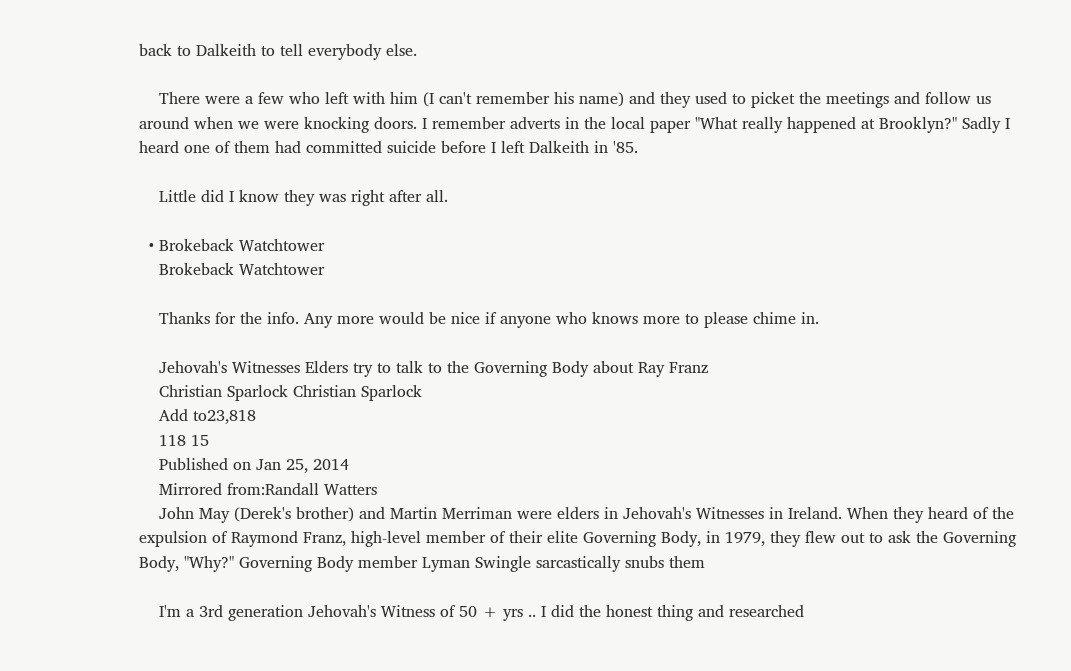back to Dalkeith to tell everybody else.

    There were a few who left with him (I can't remember his name) and they used to picket the meetings and follow us around when we were knocking doors. I remember adverts in the local paper "What really happened at Brooklyn?" Sadly I heard one of them had committed suicide before I left Dalkeith in '85.

    Little did I know they was right after all.

  • Brokeback Watchtower
    Brokeback Watchtower

    Thanks for the info. Any more would be nice if anyone who knows more to please chime in.

    Jehovah's Witnesses Elders try to talk to the Governing Body about Ray Franz
    Christian Sparlock Christian Sparlock
    Add to23,818
    118 15
    Published on Jan 25, 2014
    Mirrored from:Randall Watters
    John May (Derek's brother) and Martin Merriman were elders in Jehovah's Witnesses in Ireland. When they heard of the expulsion of Raymond Franz, high-level member of their elite Governing Body, in 1979, they flew out to ask the Governing Body, "Why?" Governing Body member Lyman Swingle sarcastically snubs them

    I'm a 3rd generation Jehovah's Witness of 50 + yrs .. I did the honest thing and researched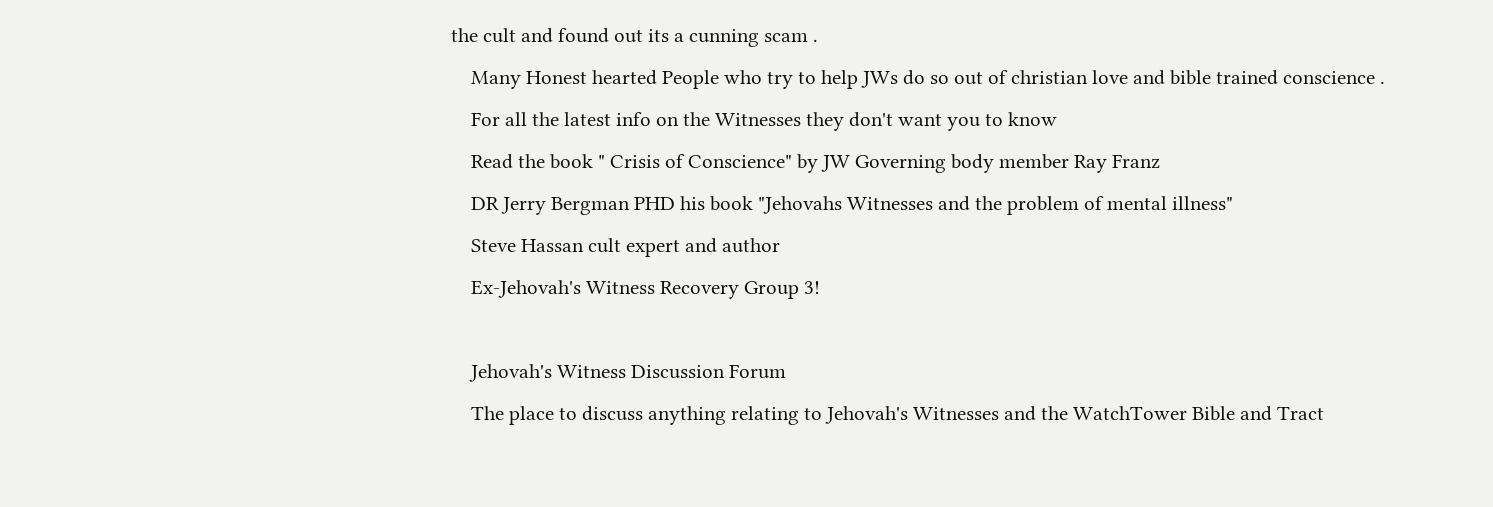the cult and found out its a cunning scam .
    Many Honest hearted People who try to help JWs do so out of christian love and bible trained conscience .
    For all the latest info on the Witnesses they don't want you to know
    Read the book " Crisis of Conscience" by JW Governing body member Ray Franz
    DR Jerry Bergman PHD his book "Jehovahs Witnesses and the problem of mental illness"
    Steve Hassan cult expert and author
    Ex-Jehovah's Witness Recovery Group 3!

    Jehovah's Witness Discussion Forum
    The place to discuss anything relating to Jehovah's Witnesses and the WatchTower Bible and Tract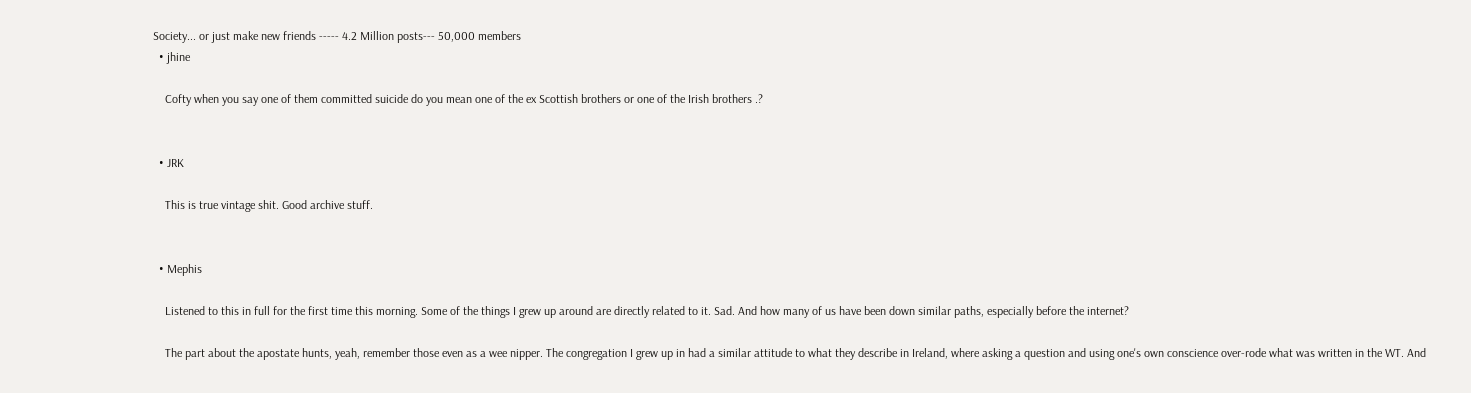Society... or just make new friends ----- 4.2 Million posts--- 50,000 members
  • jhine

    Cofty when you say one of them committed suicide do you mean one of the ex Scottish brothers or one of the Irish brothers .?


  • JRK

    This is true vintage shit. Good archive stuff.


  • Mephis

    Listened to this in full for the first time this morning. Some of the things I grew up around are directly related to it. Sad. And how many of us have been down similar paths, especially before the internet?

    The part about the apostate hunts, yeah, remember those even as a wee nipper. The congregation I grew up in had a similar attitude to what they describe in Ireland, where asking a question and using one's own conscience over-rode what was written in the WT. And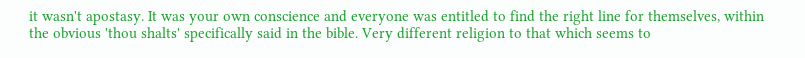it wasn't apostasy. It was your own conscience and everyone was entitled to find the right line for themselves, within the obvious 'thou shalts' specifically said in the bible. Very different religion to that which seems to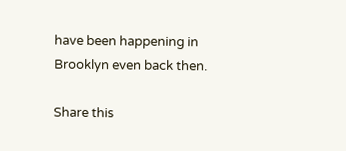have been happening in Brooklyn even back then.

Share this